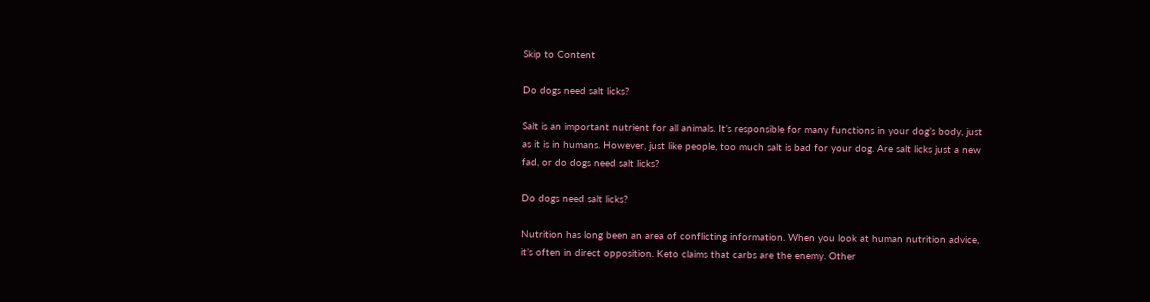Skip to Content

Do dogs need salt licks?

Salt is an important nutrient for all animals. It’s responsible for many functions in your dog’s body, just as it is in humans. However, just like people, too much salt is bad for your dog. Are salt licks just a new fad, or do dogs need salt licks?

Do dogs need salt licks?

Nutrition has long been an area of conflicting information. When you look at human nutrition advice, it’s often in direct opposition. Keto claims that carbs are the enemy. Other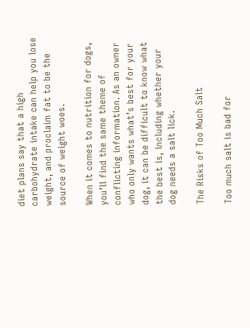diet plans say that a high carbohydrate intake can help you lose weight, and proclaim fat to be the source of weight woes.

When it comes to nutrition for dogs, you’ll find the same theme of conflicting information. As an owner who only wants what’s best for your dog, it can be difficult to know what the best is, including whether your dog needs a salt lick.

The Risks of Too Much Salt

Too much salt is bad for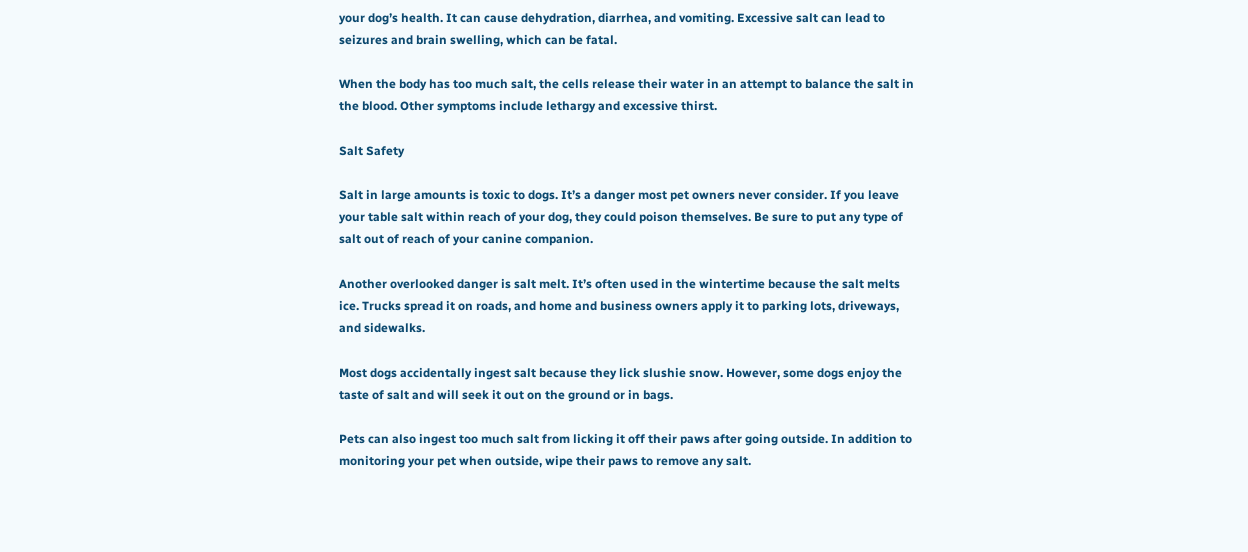your dog’s health. It can cause dehydration, diarrhea, and vomiting. Excessive salt can lead to seizures and brain swelling, which can be fatal.

When the body has too much salt, the cells release their water in an attempt to balance the salt in the blood. Other symptoms include lethargy and excessive thirst.

Salt Safety

Salt in large amounts is toxic to dogs. It’s a danger most pet owners never consider. If you leave your table salt within reach of your dog, they could poison themselves. Be sure to put any type of salt out of reach of your canine companion.

Another overlooked danger is salt melt. It’s often used in the wintertime because the salt melts ice. Trucks spread it on roads, and home and business owners apply it to parking lots, driveways, and sidewalks.

Most dogs accidentally ingest salt because they lick slushie snow. However, some dogs enjoy the taste of salt and will seek it out on the ground or in bags.

Pets can also ingest too much salt from licking it off their paws after going outside. In addition to monitoring your pet when outside, wipe their paws to remove any salt.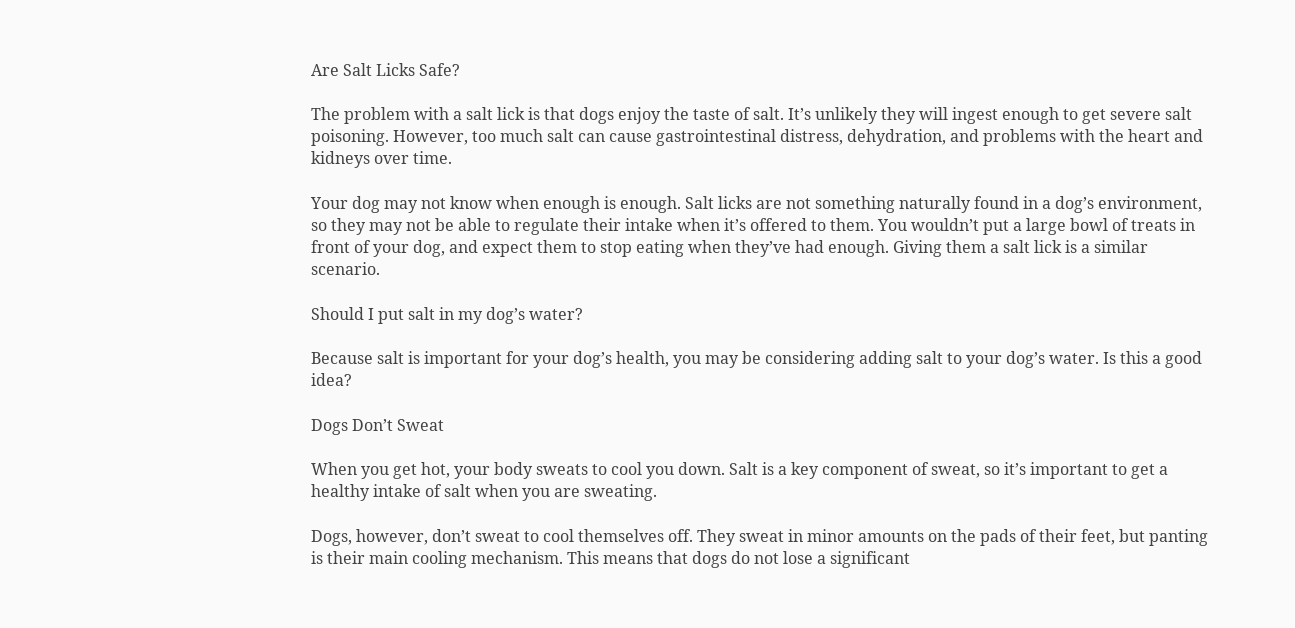Are Salt Licks Safe?

The problem with a salt lick is that dogs enjoy the taste of salt. It’s unlikely they will ingest enough to get severe salt poisoning. However, too much salt can cause gastrointestinal distress, dehydration, and problems with the heart and kidneys over time.

Your dog may not know when enough is enough. Salt licks are not something naturally found in a dog’s environment, so they may not be able to regulate their intake when it’s offered to them. You wouldn’t put a large bowl of treats in front of your dog, and expect them to stop eating when they’ve had enough. Giving them a salt lick is a similar scenario.

Should I put salt in my dog’s water?

Because salt is important for your dog’s health, you may be considering adding salt to your dog’s water. Is this a good idea?

Dogs Don’t Sweat

When you get hot, your body sweats to cool you down. Salt is a key component of sweat, so it’s important to get a healthy intake of salt when you are sweating.

Dogs, however, don’t sweat to cool themselves off. They sweat in minor amounts on the pads of their feet, but panting is their main cooling mechanism. This means that dogs do not lose a significant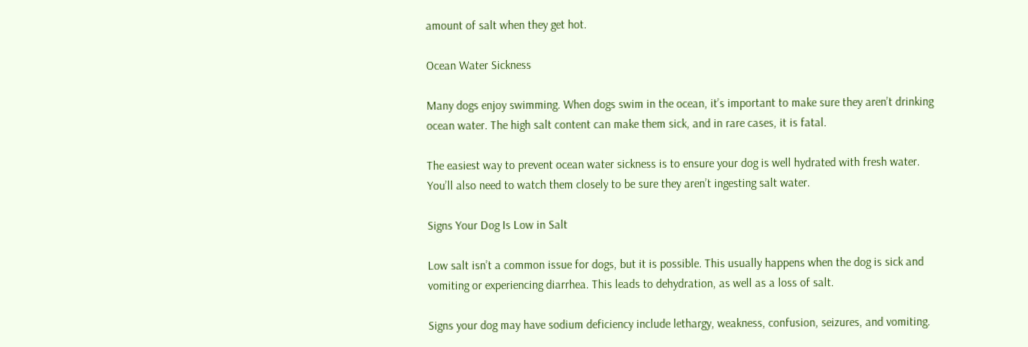amount of salt when they get hot.

Ocean Water Sickness

Many dogs enjoy swimming. When dogs swim in the ocean, it’s important to make sure they aren’t drinking ocean water. The high salt content can make them sick, and in rare cases, it is fatal.

The easiest way to prevent ocean water sickness is to ensure your dog is well hydrated with fresh water. You’ll also need to watch them closely to be sure they aren’t ingesting salt water.

Signs Your Dog Is Low in Salt

Low salt isn’t a common issue for dogs, but it is possible. This usually happens when the dog is sick and vomiting or experiencing diarrhea. This leads to dehydration, as well as a loss of salt.

Signs your dog may have sodium deficiency include lethargy, weakness, confusion, seizures, and vomiting.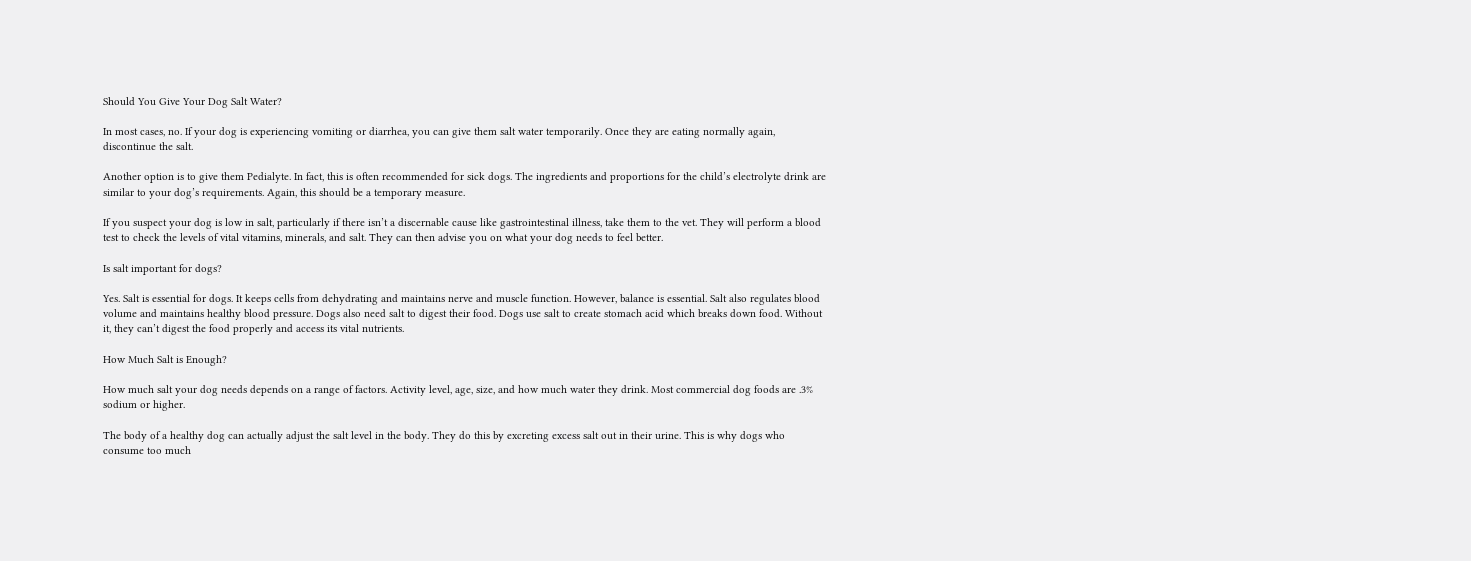Should You Give Your Dog Salt Water?

In most cases, no. If your dog is experiencing vomiting or diarrhea, you can give them salt water temporarily. Once they are eating normally again, discontinue the salt.

Another option is to give them Pedialyte. In fact, this is often recommended for sick dogs. The ingredients and proportions for the child’s electrolyte drink are similar to your dog’s requirements. Again, this should be a temporary measure.

If you suspect your dog is low in salt, particularly if there isn’t a discernable cause like gastrointestinal illness, take them to the vet. They will perform a blood test to check the levels of vital vitamins, minerals, and salt. They can then advise you on what your dog needs to feel better.

Is salt important for dogs?

Yes. Salt is essential for dogs. It keeps cells from dehydrating and maintains nerve and muscle function. However, balance is essential. Salt also regulates blood volume and maintains healthy blood pressure. Dogs also need salt to digest their food. Dogs use salt to create stomach acid which breaks down food. Without it, they can’t digest the food properly and access its vital nutrients.

How Much Salt is Enough?

How much salt your dog needs depends on a range of factors. Activity level, age, size, and how much water they drink. Most commercial dog foods are .3% sodium or higher.

The body of a healthy dog can actually adjust the salt level in the body. They do this by excreting excess salt out in their urine. This is why dogs who consume too much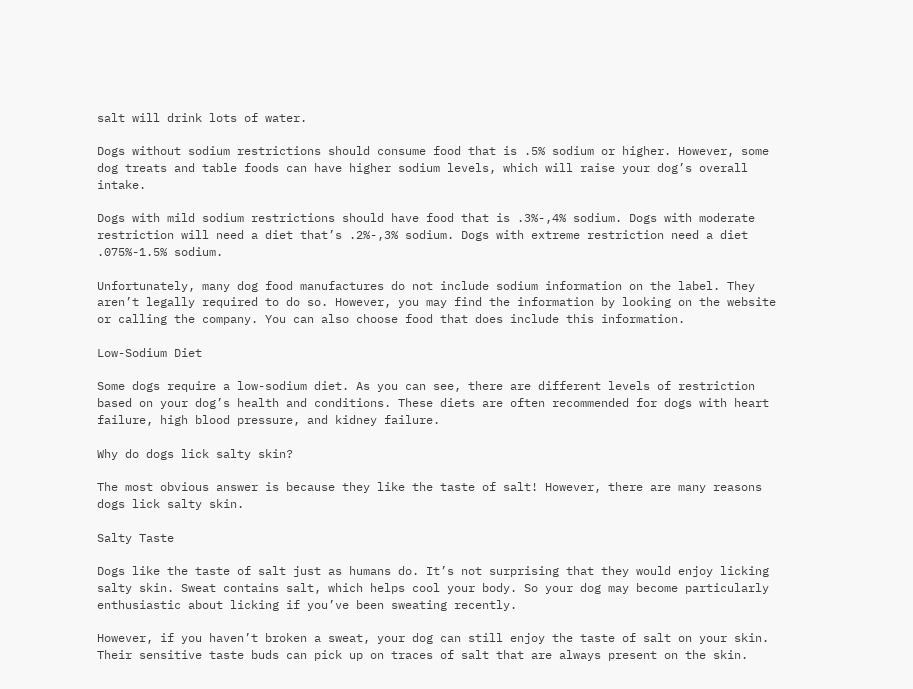salt will drink lots of water.

Dogs without sodium restrictions should consume food that is .5% sodium or higher. However, some dog treats and table foods can have higher sodium levels, which will raise your dog’s overall intake.

Dogs with mild sodium restrictions should have food that is .3%-,4% sodium. Dogs with moderate restriction will need a diet that’s .2%-,3% sodium. Dogs with extreme restriction need a diet .075%-1.5% sodium.

Unfortunately, many dog food manufactures do not include sodium information on the label. They aren’t legally required to do so. However, you may find the information by looking on the website or calling the company. You can also choose food that does include this information.

Low-Sodium Diet

Some dogs require a low-sodium diet. As you can see, there are different levels of restriction based on your dog’s health and conditions. These diets are often recommended for dogs with heart failure, high blood pressure, and kidney failure.

Why do dogs lick salty skin?

The most obvious answer is because they like the taste of salt! However, there are many reasons dogs lick salty skin.

Salty Taste

Dogs like the taste of salt just as humans do. It’s not surprising that they would enjoy licking salty skin. Sweat contains salt, which helps cool your body. So your dog may become particularly enthusiastic about licking if you’ve been sweating recently.

However, if you haven’t broken a sweat, your dog can still enjoy the taste of salt on your skin. Their sensitive taste buds can pick up on traces of salt that are always present on the skin.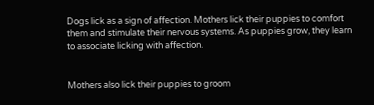Dogs lick as a sign of affection. Mothers lick their puppies to comfort them and stimulate their nervous systems. As puppies grow, they learn to associate licking with affection.


Mothers also lick their puppies to groom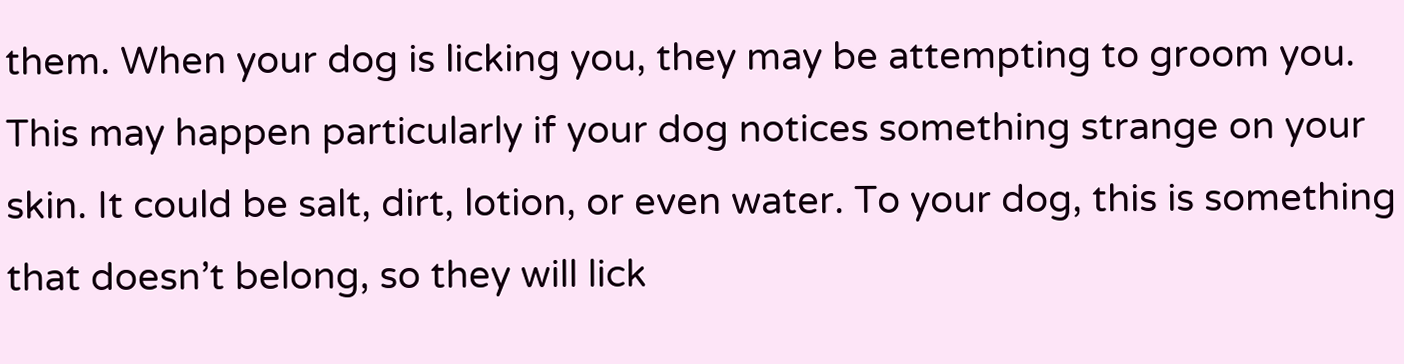them. When your dog is licking you, they may be attempting to groom you. This may happen particularly if your dog notices something strange on your skin. It could be salt, dirt, lotion, or even water. To your dog, this is something that doesn’t belong, so they will lick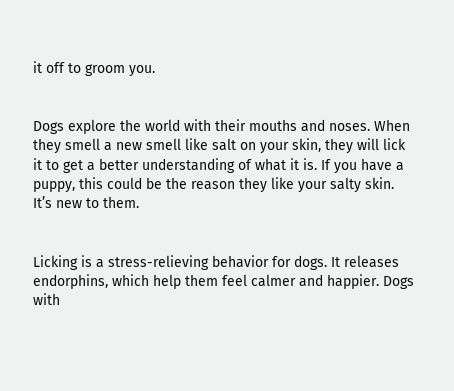it off to groom you.


Dogs explore the world with their mouths and noses. When they smell a new smell like salt on your skin, they will lick it to get a better understanding of what it is. If you have a puppy, this could be the reason they like your salty skin. It’s new to them.


Licking is a stress-relieving behavior for dogs. It releases endorphins, which help them feel calmer and happier. Dogs with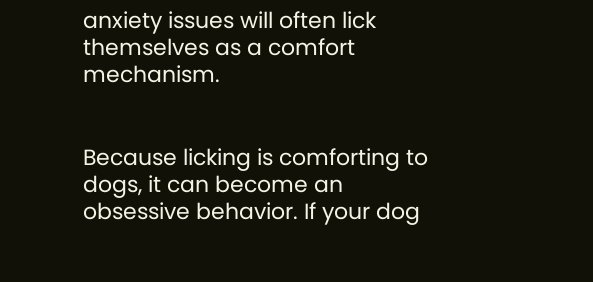anxiety issues will often lick themselves as a comfort mechanism.


Because licking is comforting to dogs, it can become an obsessive behavior. If your dog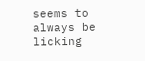seems to always be licking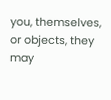you, themselves, or objects, they may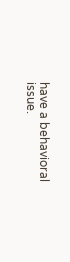have a behavioral issue.